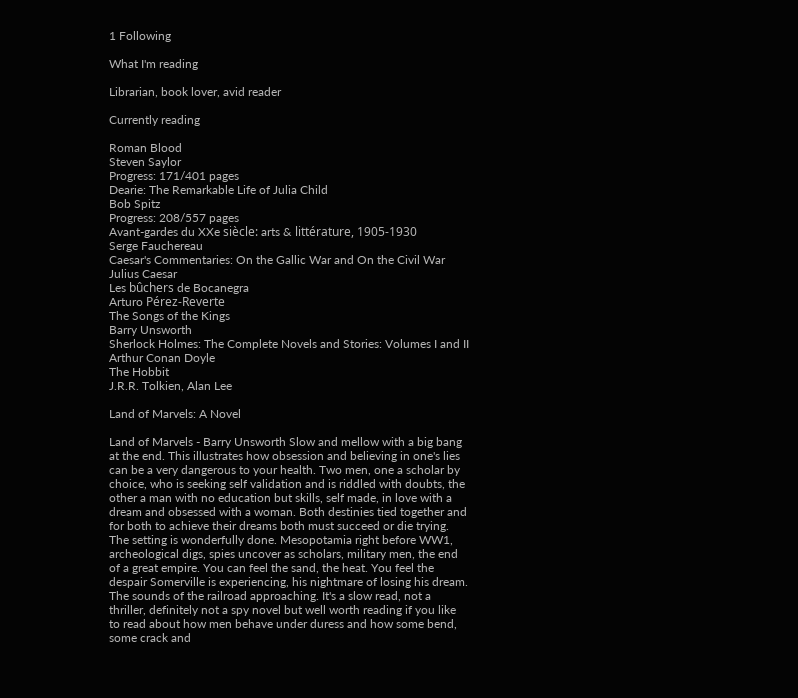1 Following

What I'm reading

Librarian, book lover, avid reader

Currently reading

Roman Blood
Steven Saylor
Progress: 171/401 pages
Dearie: The Remarkable Life of Julia Child
Bob Spitz
Progress: 208/557 pages
Avant-gardes du XXe siècle: arts & littérature, 1905-1930
Serge Fauchereau
Caesar's Commentaries: On the Gallic War and On the Civil War
Julius Caesar
Les bûchers de Bocanegra
Arturo Pérez-Reverte
The Songs of the Kings
Barry Unsworth
Sherlock Holmes: The Complete Novels and Stories: Volumes I and II
Arthur Conan Doyle
The Hobbit
J.R.R. Tolkien, Alan Lee

Land of Marvels: A Novel

Land of Marvels - Barry Unsworth Slow and mellow with a big bang at the end. This illustrates how obsession and believing in one's lies can be a very dangerous to your health. Two men, one a scholar by choice, who is seeking self validation and is riddled with doubts, the other a man with no education but skills, self made, in love with a dream and obsessed with a woman. Both destinies tied together and for both to achieve their dreams both must succeed or die trying. The setting is wonderfully done. Mesopotamia right before WW1, archeological digs, spies uncover as scholars, military men, the end of a great empire. You can feel the sand, the heat. You feel the despair Somerville is experiencing, his nightmare of losing his dream. The sounds of the railroad approaching. It's a slow read, not a thriller, definitely not a spy novel but well worth reading if you like to read about how men behave under duress and how some bend, some crack and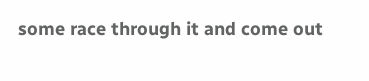some race through it and come out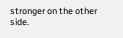stronger on the other side.